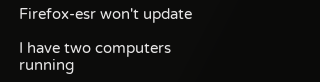Firefox-esr won't update

I have two computers running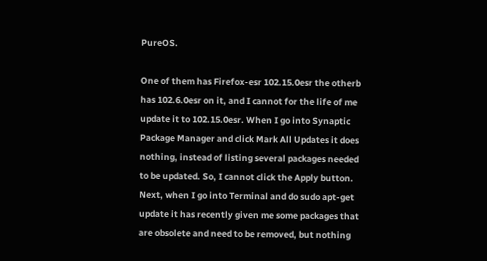PureOS.

One of them has Firefox-esr 102.15.0esr the otherb has 102.6.0esr on it, and I cannot for the life of me update it to 102.15.0esr. When I go into Synaptic Package Manager and click Mark All Updates it does nothing, instead of listing several packages needed to be updated. So, I cannot click the Apply button. Next, when I go into Terminal and do sudo apt-get update it has recently given me some packages that are obsolete and need to be removed, but nothing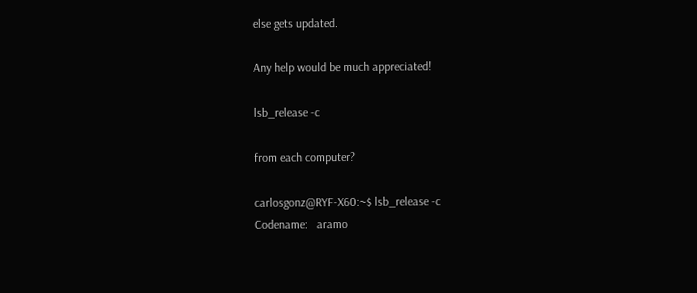else gets updated.

Any help would be much appreciated!

lsb_release -c

from each computer?

carlosgonz@RYF-X60:~$ lsb_release -c
Codename:   aramo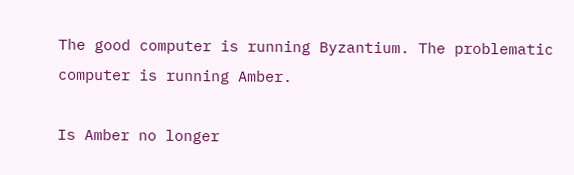The good computer is running Byzantium. The problematic computer is running Amber.

Is Amber no longer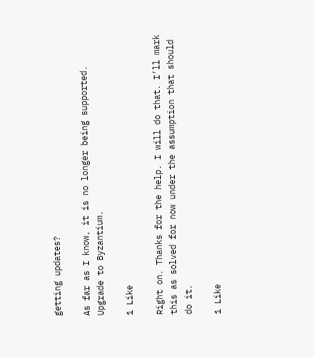getting updates?

As far as I know, it is no longer being supported. Upgrade to Byzantium.

1 Like

Right on. Thanks for the help. I will do that. I’ll mark this as solved for now under the assumption that should do it.

1 Like